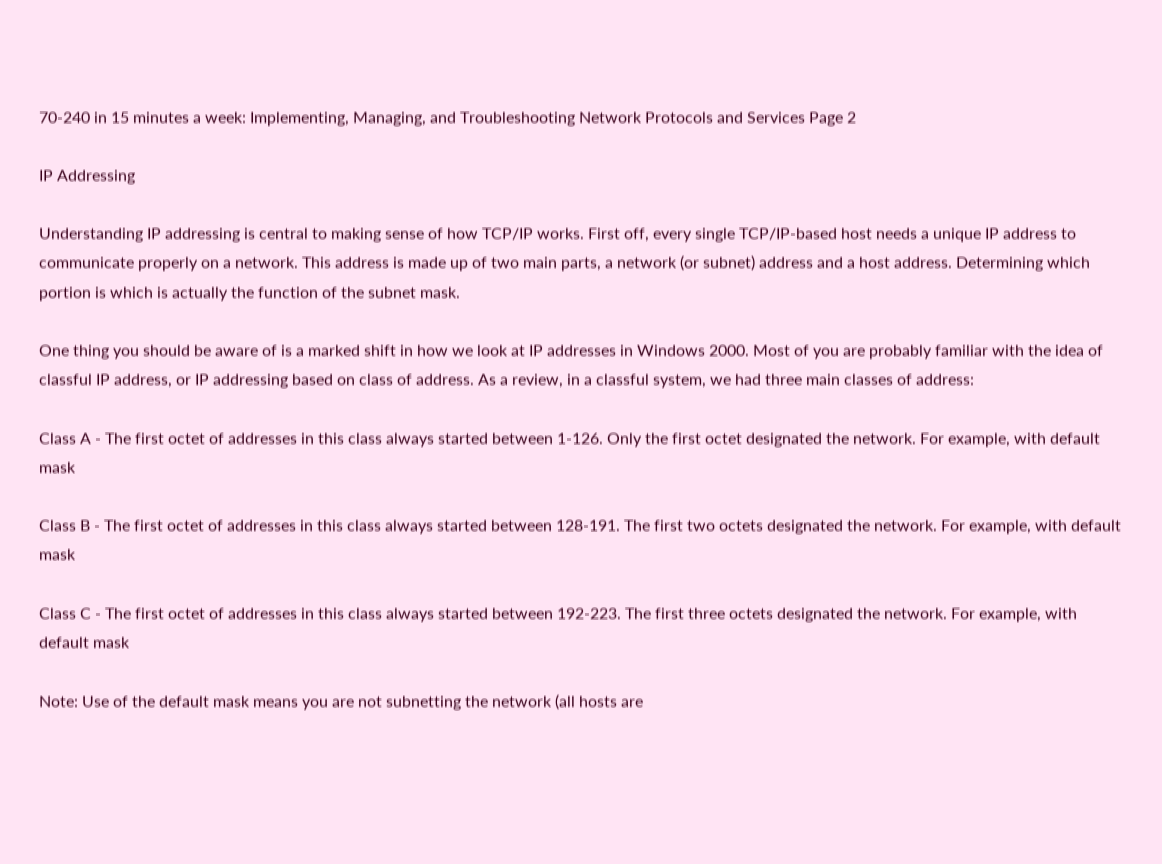70-240 in 15 minutes a week: Implementing, Managing, and Troubleshooting Network Protocols and Services Page 2

IP Addressing

Understanding IP addressing is central to making sense of how TCP/IP works. First off, every single TCP/IP-based host needs a unique IP address to communicate properly on a network. This address is made up of two main parts, a network (or subnet) address and a host address. Determining which portion is which is actually the function of the subnet mask.

One thing you should be aware of is a marked shift in how we look at IP addresses in Windows 2000. Most of you are probably familiar with the idea of classful IP address, or IP addressing based on class of address. As a review, in a classful system, we had three main classes of address:

Class A - The first octet of addresses in this class always started between 1-126. Only the first octet designated the network. For example, with default mask

Class B - The first octet of addresses in this class always started between 128-191. The first two octets designated the network. For example, with default mask

Class C - The first octet of addresses in this class always started between 192-223. The first three octets designated the network. For example, with default mask

Note: Use of the default mask means you are not subnetting the network (all hosts are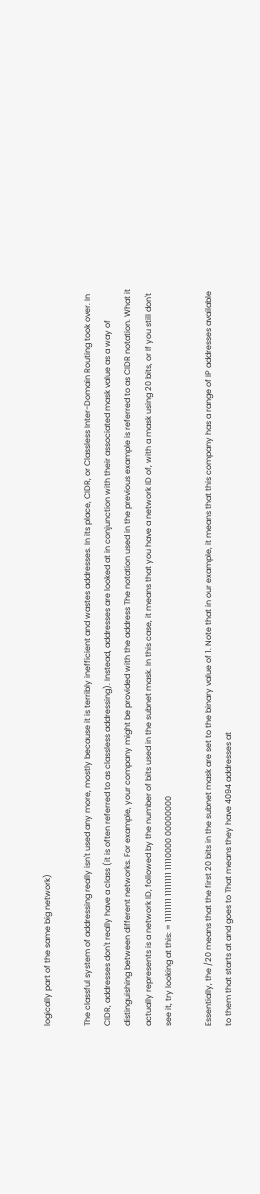logically part of the same big network)

The classful system of addressing really isn't used any more, mostly because it is terribly inefficient and wastes addresses. In its place, CIDR, or Classless Inter-Domain Routing took over. In CIDR, addresses don't really have a class (it is often referred to as classless addressing). Instead, addresses are looked at in conjunction with their associated mask value as a way of distinguishing between different networks. For example, your company might be provided with the address The notation used in the previous example is referred to as CIDR notation. What it actually represents is a network ID, followed by the number of bits used in the subnet mask. In this case, it means that you have a network ID of, with a mask using 20 bits, or If you still don't see it, try looking at this: = 11111111 11111111 11110000 00000000

Essentially, the /20 means that the first 20 bits in the subnet mask are set to the binary value of 1. Note that in our example, it means that this company has a range of IP addresses available to them that starts at and goes to That means they have 4094 addresses at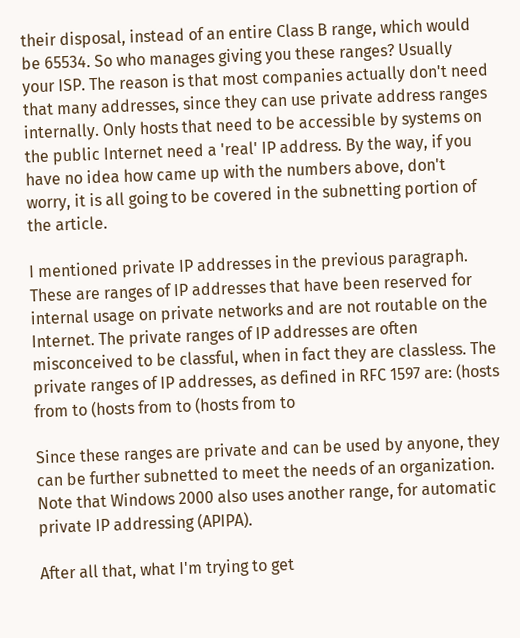their disposal, instead of an entire Class B range, which would be 65534. So who manages giving you these ranges? Usually your ISP. The reason is that most companies actually don't need that many addresses, since they can use private address ranges internally. Only hosts that need to be accessible by systems on the public Internet need a 'real' IP address. By the way, if you have no idea how came up with the numbers above, don't worry, it is all going to be covered in the subnetting portion of the article.

I mentioned private IP addresses in the previous paragraph. These are ranges of IP addresses that have been reserved for internal usage on private networks and are not routable on the Internet. The private ranges of IP addresses are often misconceived to be classful, when in fact they are classless. The private ranges of IP addresses, as defined in RFC 1597 are: (hosts from to (hosts from to (hosts from to

Since these ranges are private and can be used by anyone, they can be further subnetted to meet the needs of an organization. Note that Windows 2000 also uses another range, for automatic private IP addressing (APIPA).

After all that, what I'm trying to get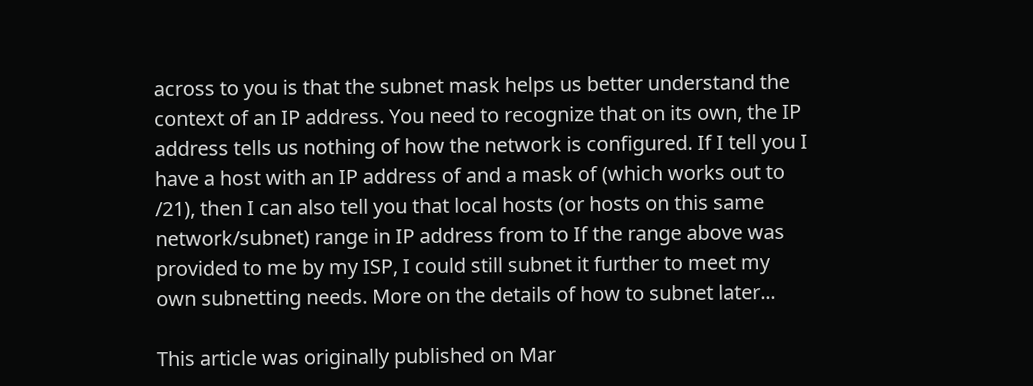across to you is that the subnet mask helps us better understand the context of an IP address. You need to recognize that on its own, the IP address tells us nothing of how the network is configured. If I tell you I have a host with an IP address of and a mask of (which works out to /21), then I can also tell you that local hosts (or hosts on this same network/subnet) range in IP address from to If the range above was provided to me by my ISP, I could still subnet it further to meet my own subnetting needs. More on the details of how to subnet later...

This article was originally published on Mar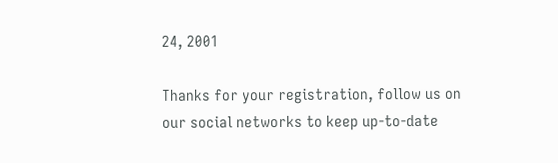24, 2001

Thanks for your registration, follow us on our social networks to keep up-to-date